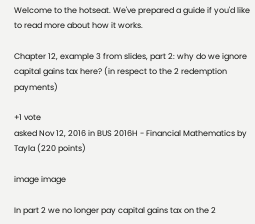Welcome to the hotseat. We've prepared a guide if you'd like to read more about how it works.

Chapter 12, example 3 from slides, part 2: why do we ignore capital gains tax here? (in respect to the 2 redemption payments)

+1 vote
asked Nov 12, 2016 in BUS 2016H - Financial Mathematics by Tayla (220 points)

image image

In part 2 we no longer pay capital gains tax on the 2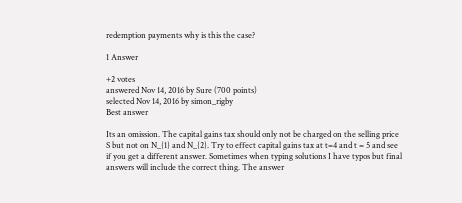redemption payments why is this the case?

1 Answer

+2 votes
answered Nov 14, 2016 by Sure (700 points)
selected Nov 14, 2016 by simon_rigby
Best answer

Its an omission. The capital gains tax should only not be charged on the selling price S but not on N_{1} and N_{2}. Try to effect capital gains tax at t=4 and t = 5 and see if you get a different answer. Sometimes when typing solutions I have typos but final answers will include the correct thing. The answer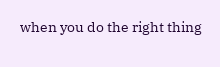when you do the right thing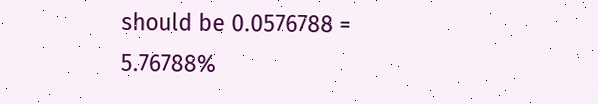should be 0.0576788 = 5.76788%